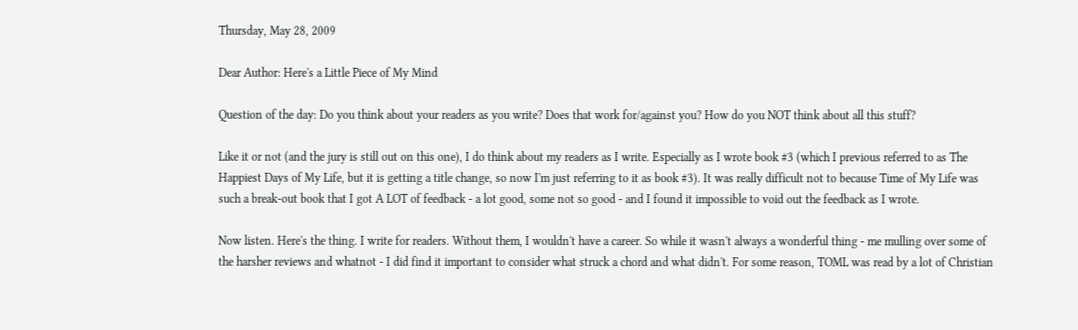Thursday, May 28, 2009

Dear Author: Here's a Little Piece of My Mind

Question of the day: Do you think about your readers as you write? Does that work for/against you? How do you NOT think about all this stuff?

Like it or not (and the jury is still out on this one), I do think about my readers as I write. Especially as I wrote book #3 (which I previous referred to as The Happiest Days of My Life, but it is getting a title change, so now I'm just referring to it as book #3). It was really difficult not to because Time of My Life was such a break-out book that I got A LOT of feedback - a lot good, some not so good - and I found it impossible to void out the feedback as I wrote.

Now listen. Here's the thing. I write for readers. Without them, I wouldn't have a career. So while it wasn't always a wonderful thing - me mulling over some of the harsher reviews and whatnot - I did find it important to consider what struck a chord and what didn't. For some reason, TOML was read by a lot of Christian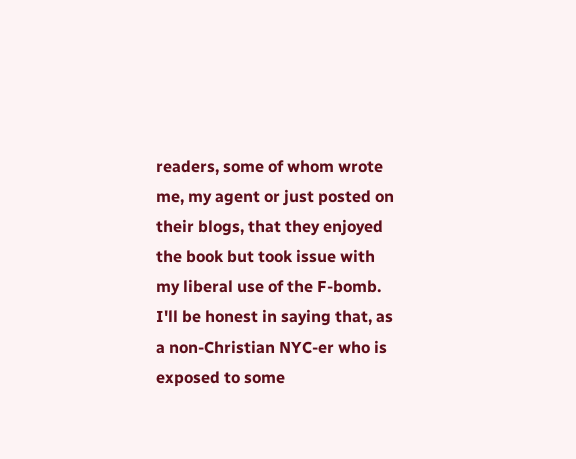readers, some of whom wrote me, my agent or just posted on their blogs, that they enjoyed the book but took issue with my liberal use of the F-bomb. I'll be honest in saying that, as a non-Christian NYC-er who is exposed to some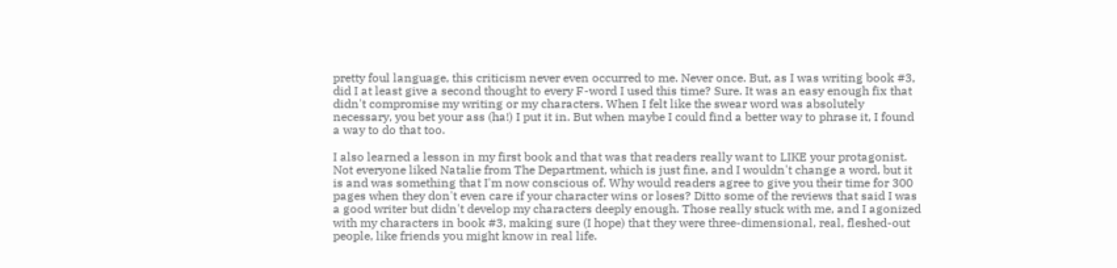pretty foul language, this criticism never even occurred to me. Never once. But, as I was writing book #3, did I at least give a second thought to every F-word I used this time? Sure. It was an easy enough fix that didn't compromise my writing or my characters. When I felt like the swear word was absolutely necessary, you bet your ass (ha!) I put it in. But when maybe I could find a better way to phrase it, I found a way to do that too.

I also learned a lesson in my first book and that was that readers really want to LIKE your protagonist. Not everyone liked Natalie from The Department, which is just fine, and I wouldn't change a word, but it is and was something that I'm now conscious of. Why would readers agree to give you their time for 300 pages when they don't even care if your character wins or loses? Ditto some of the reviews that said I was a good writer but didn't develop my characters deeply enough. Those really stuck with me, and I agonized with my characters in book #3, making sure (I hope) that they were three-dimensional, real, fleshed-out people, like friends you might know in real life.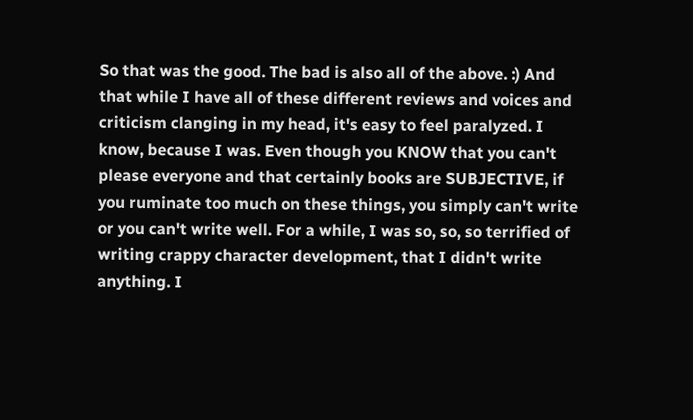So that was the good. The bad is also all of the above. :) And that while I have all of these different reviews and voices and criticism clanging in my head, it's easy to feel paralyzed. I know, because I was. Even though you KNOW that you can't please everyone and that certainly books are SUBJECTIVE, if you ruminate too much on these things, you simply can't write or you can't write well. For a while, I was so, so, so terrified of writing crappy character development, that I didn't write anything. I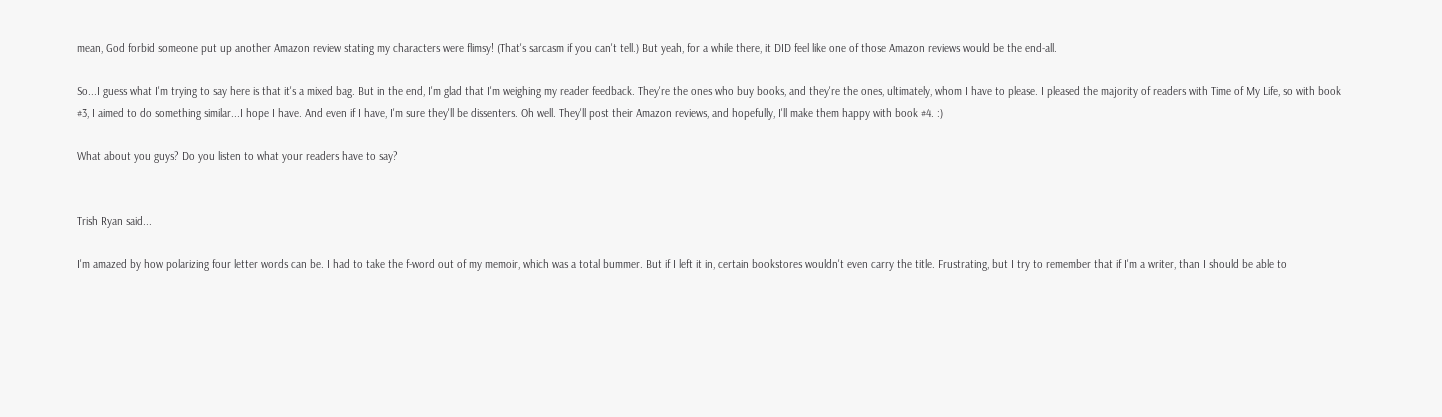mean, God forbid someone put up another Amazon review stating my characters were flimsy! (That's sarcasm if you can't tell.) But yeah, for a while there, it DID feel like one of those Amazon reviews would be the end-all.

So...I guess what I'm trying to say here is that it's a mixed bag. But in the end, I'm glad that I'm weighing my reader feedback. They're the ones who buy books, and they're the ones, ultimately, whom I have to please. I pleased the majority of readers with Time of My Life, so with book #3, I aimed to do something similar...I hope I have. And even if I have, I'm sure they'll be dissenters. Oh well. They'll post their Amazon reviews, and hopefully, I'll make them happy with book #4. :)

What about you guys? Do you listen to what your readers have to say?


Trish Ryan said...

I'm amazed by how polarizing four letter words can be. I had to take the f-word out of my memoir, which was a total bummer. But if I left it in, certain bookstores wouldn't even carry the title. Frustrating, but I try to remember that if I'm a writer, than I should be able to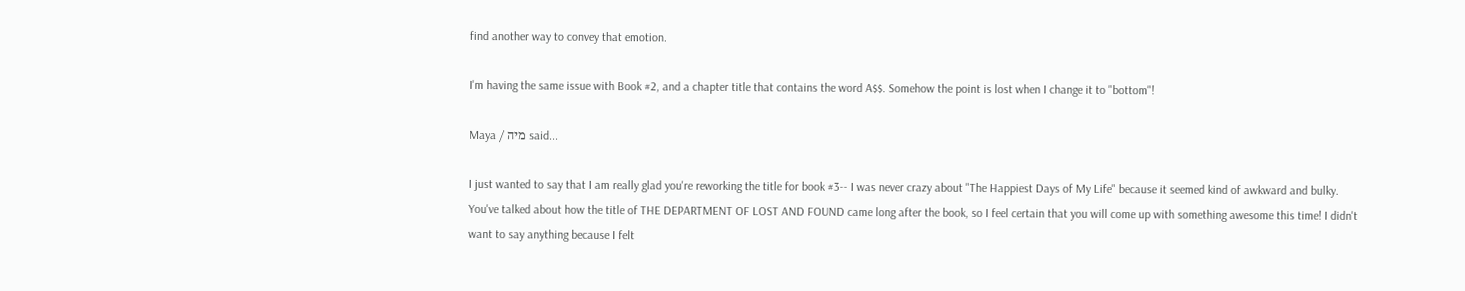find another way to convey that emotion.

I'm having the same issue with Book #2, and a chapter title that contains the word A$$. Somehow the point is lost when I change it to "bottom"!

Maya / מיה said...

I just wanted to say that I am really glad you're reworking the title for book #3-- I was never crazy about "The Happiest Days of My Life" because it seemed kind of awkward and bulky. You've talked about how the title of THE DEPARTMENT OF LOST AND FOUND came long after the book, so I feel certain that you will come up with something awesome this time! I didn't want to say anything because I felt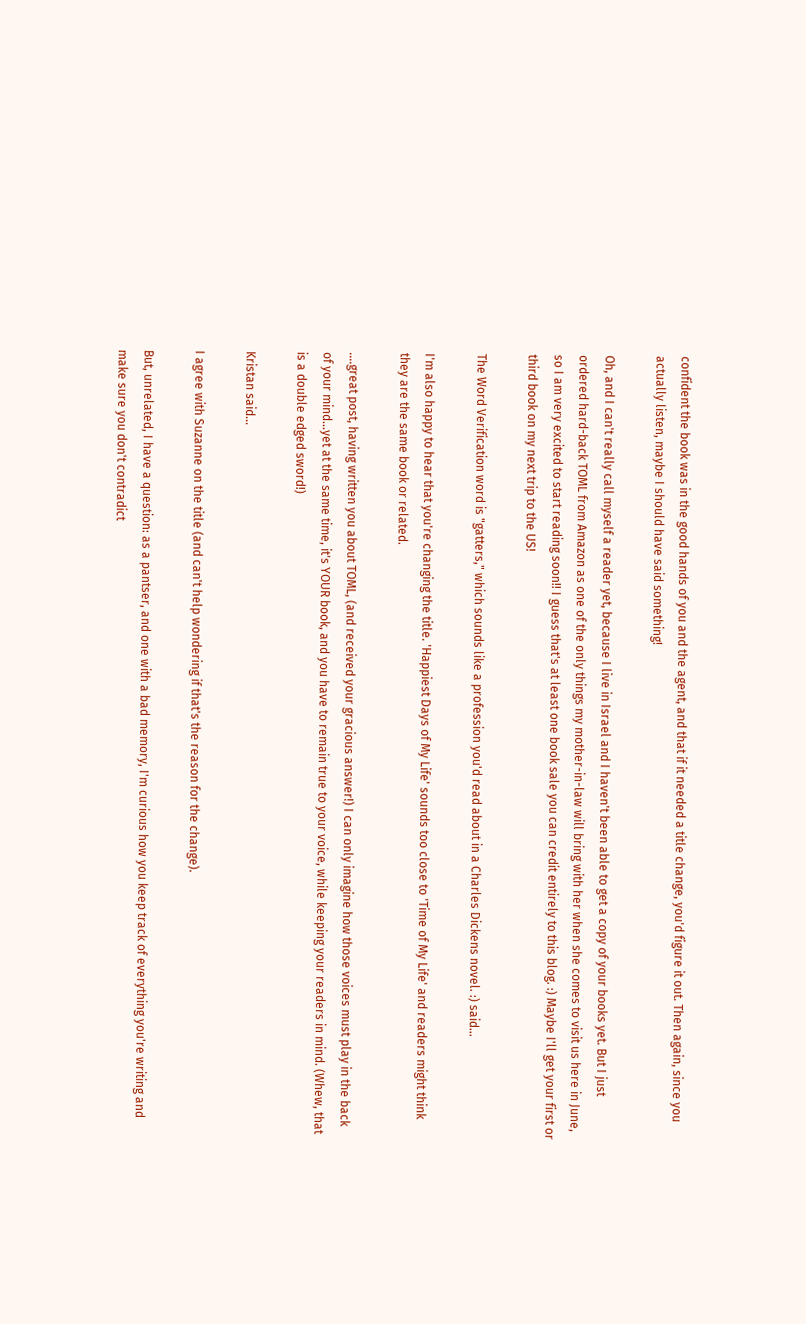confident the book was in the good hands of you and the agent, and that if it needed a title change, you'd figure it out. Then again, since you actually listen, maybe I should have said something!

Oh, and I can't really call myself a reader yet, because I live in Israel and I haven't been able to get a copy of your books yet. But I just ordered hard-back TOML from Amazon as one of the only things my mother-in-law will bring with her when she comes to visit us here in June, so I am very excited to start reading soon!! I guess that's at least one book sale you can credit entirely to this blog. :) Maybe I'll get your first or third book on my next trip to the US!

The Word Verification word is "gatters," which sounds like a profession you'd read about in a Charles Dickens novel. :) said...

I'm also happy to hear that you're changing the title. 'Happiest Days of My Life' sounds too close to 'Time of My Life' and readers might think they are the same book or related.

....great post, having written you about TOML, (and received your gracious answer!) I can only imagine how those voices must play in the back of your mind...yet at the same time, it's YOUR book, and you have to remain true to your voice, while keeping your readers in mind. (Whew, that is a double edged sword!)

Kristan said...

I agree with Suzanne on the title (and can't help wondering if that's the reason for the change).

But, unrelated, I have a question: as a pantser, and one with a bad memory, I'm curious how you keep track of everything you're writing and make sure you don't contradict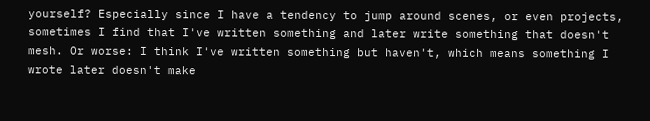yourself? Especially since I have a tendency to jump around scenes, or even projects, sometimes I find that I've written something and later write something that doesn't mesh. Or worse: I think I've written something but haven't, which means something I wrote later doesn't make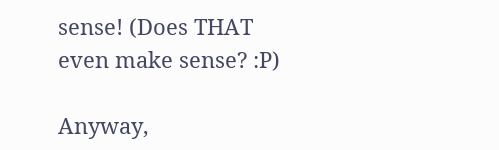sense! (Does THAT even make sense? :P)

Anyway,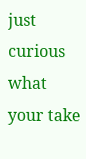just curious what your take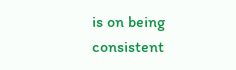is on being consistent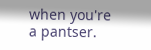when you're a pantser.